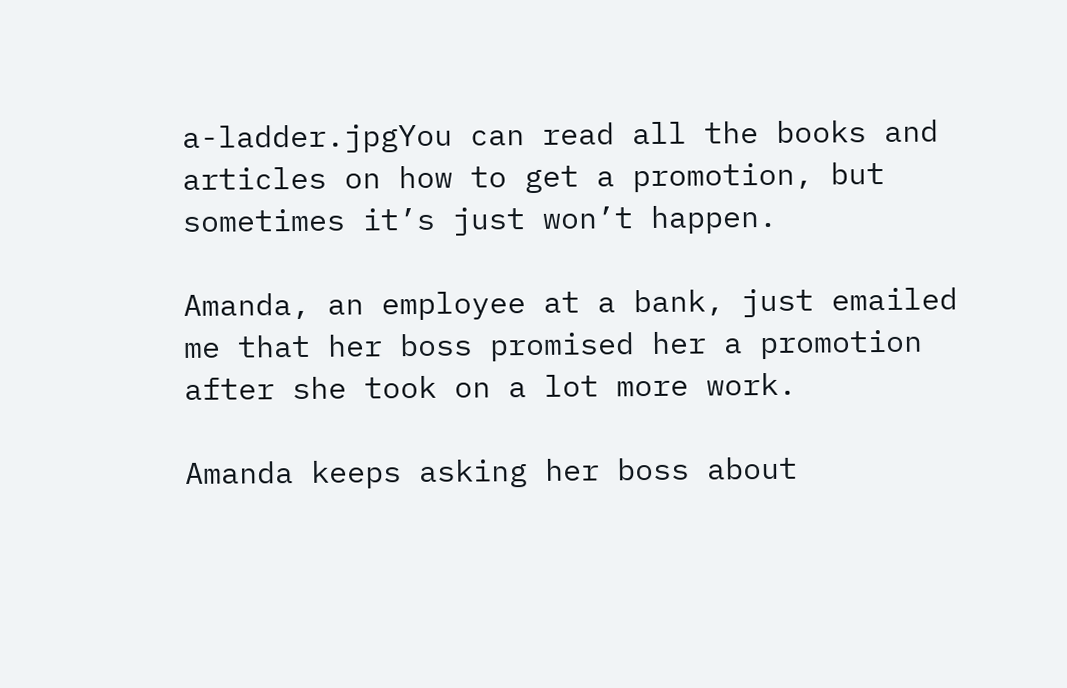a-ladder.jpgYou can read all the books and articles on how to get a promotion, but sometimes it’s just won’t happen.

Amanda, an employee at a bank, just emailed me that her boss promised her a promotion after she took on a lot more work.

Amanda keeps asking her boss about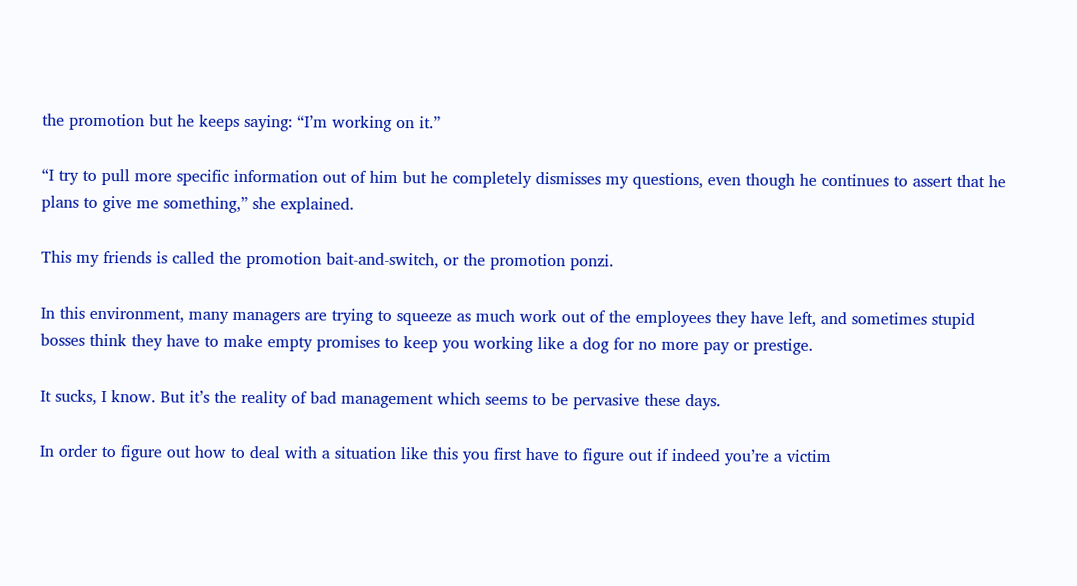the promotion but he keeps saying: “I’m working on it.”

“I try to pull more specific information out of him but he completely dismisses my questions, even though he continues to assert that he plans to give me something,” she explained.

This my friends is called the promotion bait-and-switch, or the promotion ponzi.

In this environment, many managers are trying to squeeze as much work out of the employees they have left, and sometimes stupid bosses think they have to make empty promises to keep you working like a dog for no more pay or prestige.

It sucks, I know. But it’s the reality of bad management which seems to be pervasive these days.

In order to figure out how to deal with a situation like this you first have to figure out if indeed you’re a victim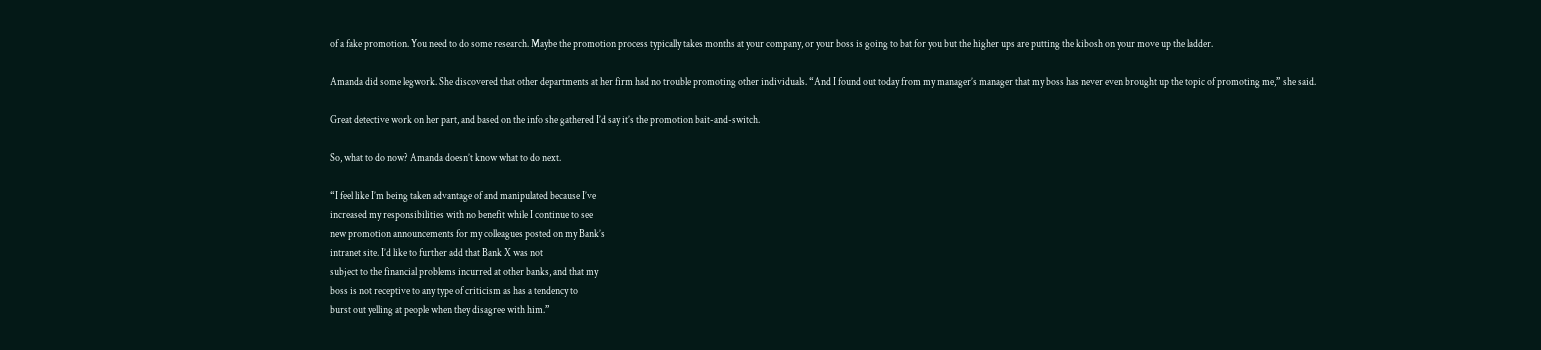of a fake promotion. You need to do some research. Maybe the promotion process typically takes months at your company, or your boss is going to bat for you but the higher ups are putting the kibosh on your move up the ladder.

Amanda did some legwork. She discovered that other departments at her firm had no trouble promoting other individuals. “And I found out today from my manager’s manager that my boss has never even brought up the topic of promoting me,” she said.

Great detective work on her part, and based on the info she gathered I’d say it’s the promotion bait-and-switch.

So, what to do now? Amanda doesn’t know what to do next.

“I feel like I’m being taken advantage of and manipulated because I’ve
increased my responsibilities with no benefit while I continue to see
new promotion announcements for my colleagues posted on my Bank’s
intranet site. I’d like to further add that Bank X was not
subject to the financial problems incurred at other banks, and that my
boss is not receptive to any type of criticism as has a tendency to
burst out yelling at people when they disagree with him.”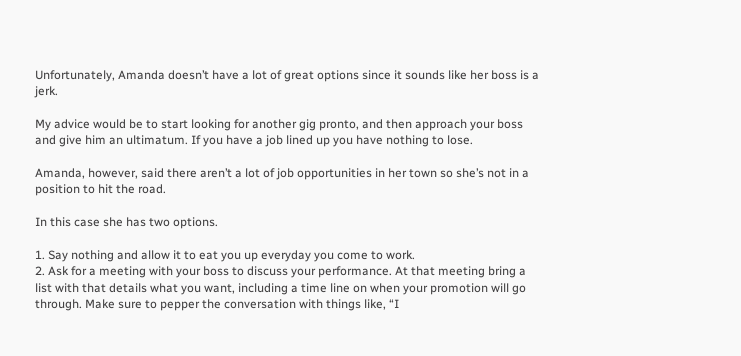Unfortunately, Amanda doesn’t have a lot of great options since it sounds like her boss is a jerk.

My advice would be to start looking for another gig pronto, and then approach your boss and give him an ultimatum. If you have a job lined up you have nothing to lose.

Amanda, however, said there aren’t a lot of job opportunities in her town so she’s not in a position to hit the road.

In this case she has two options.

1. Say nothing and allow it to eat you up everyday you come to work.
2. Ask for a meeting with your boss to discuss your performance. At that meeting bring a list with that details what you want, including a time line on when your promotion will go through. Make sure to pepper the conversation with things like, “I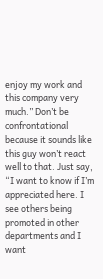enjoy my work and this company very much.” Don’t be confrontational because it sounds like this guy won’t react well to that. Just say, “I want to know if I’m appreciated here. I see others being promoted in other departments and I want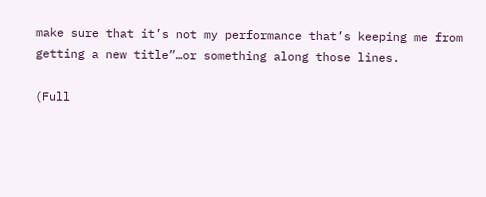make sure that it’s not my performance that’s keeping me from getting a new title”…or something along those lines.

(Full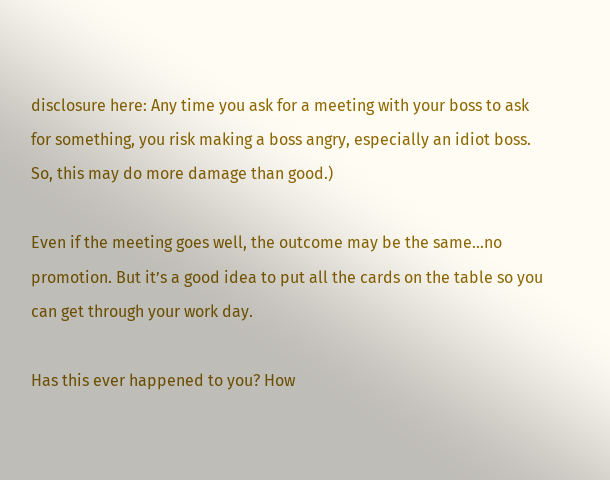disclosure here: Any time you ask for a meeting with your boss to ask for something, you risk making a boss angry, especially an idiot boss. So, this may do more damage than good.)

Even if the meeting goes well, the outcome may be the same…no promotion. But it’s a good idea to put all the cards on the table so you can get through your work day.

Has this ever happened to you? How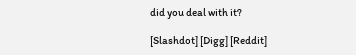did you deal with it?

[Slashdot] [Digg] [Reddit]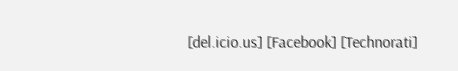[del.icio.us] [Facebook] [Technorati]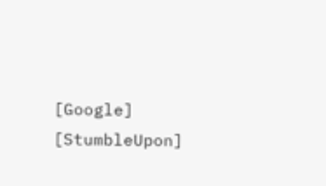[Google] [StumbleUpon]